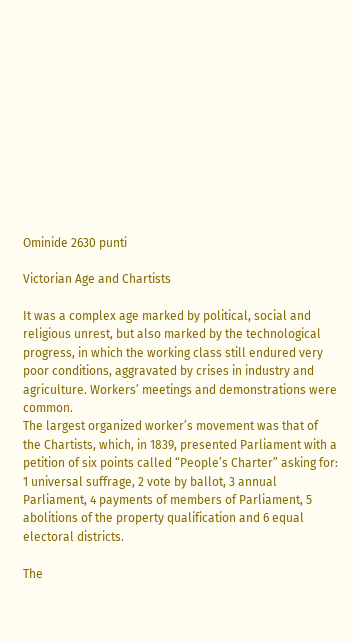Ominide 2630 punti

Victorian Age and Chartists

It was a complex age marked by political, social and religious unrest, but also marked by the technological progress, in which the working class still endured very poor conditions, aggravated by crises in industry and agriculture. Workers’ meetings and demonstrations were common.
The largest organized worker’s movement was that of the Chartists, which, in 1839, presented Parliament with a petition of six points called “People’s Charter” asking for: 1 universal suffrage, 2 vote by ballot, 3 annual Parliament, 4 payments of members of Parliament, 5 abolitions of the property qualification and 6 equal electoral districts.

The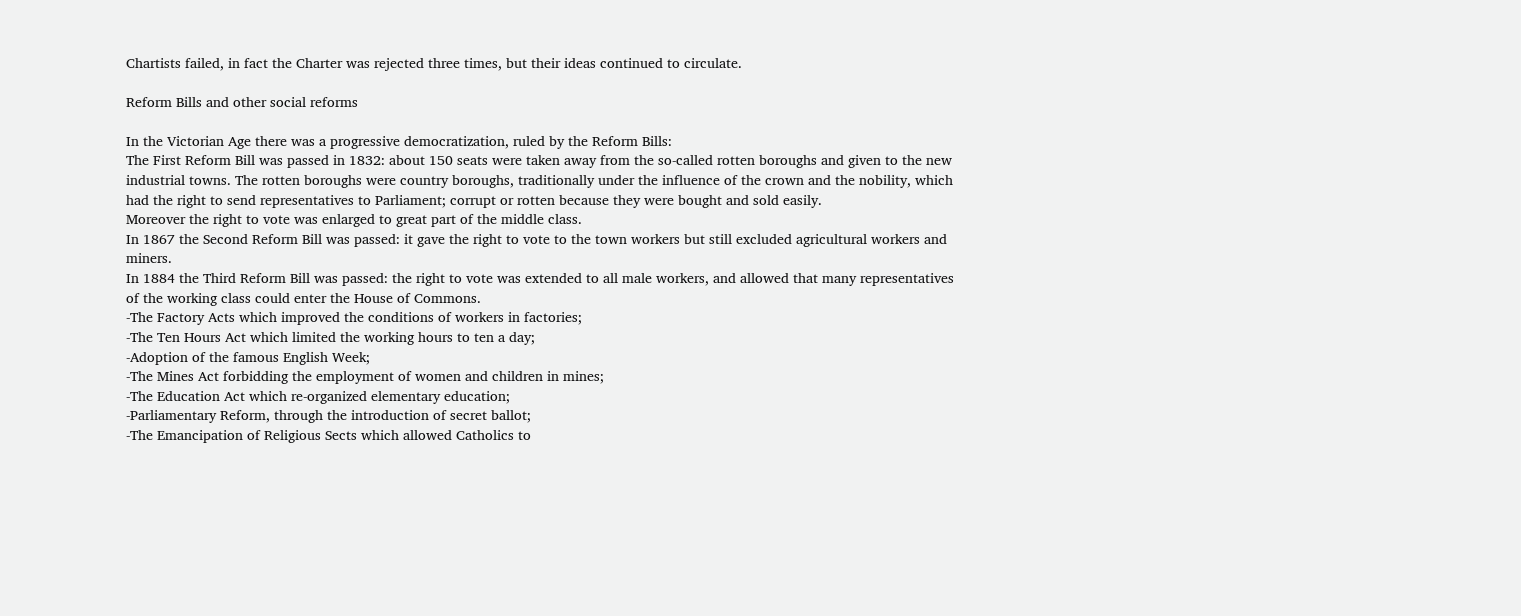Chartists failed, in fact the Charter was rejected three times, but their ideas continued to circulate.

Reform Bills and other social reforms

In the Victorian Age there was a progressive democratization, ruled by the Reform Bills:
The First Reform Bill was passed in 1832: about 150 seats were taken away from the so-called rotten boroughs and given to the new industrial towns. The rotten boroughs were country boroughs, traditionally under the influence of the crown and the nobility, which had the right to send representatives to Parliament; corrupt or rotten because they were bought and sold easily.
Moreover the right to vote was enlarged to great part of the middle class.
In 1867 the Second Reform Bill was passed: it gave the right to vote to the town workers but still excluded agricultural workers and miners.
In 1884 the Third Reform Bill was passed: the right to vote was extended to all male workers, and allowed that many representatives of the working class could enter the House of Commons.
-The Factory Acts which improved the conditions of workers in factories;
-The Ten Hours Act which limited the working hours to ten a day;
-Adoption of the famous English Week;
-The Mines Act forbidding the employment of women and children in mines;
-The Education Act which re-organized elementary education;
-Parliamentary Reform, through the introduction of secret ballot;
-The Emancipation of Religious Sects which allowed Catholics to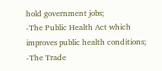hold government jobs;
-The Public Health Act which improves public health conditions;
-The Trade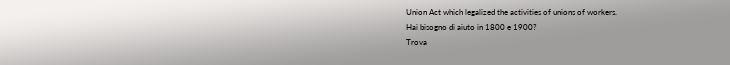Union Act which legalized the activities of unions of workers.
Hai bisogno di aiuto in 1800 e 1900?
Trova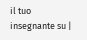il tuo insegnante su |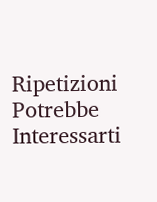Ripetizioni
Potrebbe Interessarti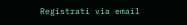Registrati via email